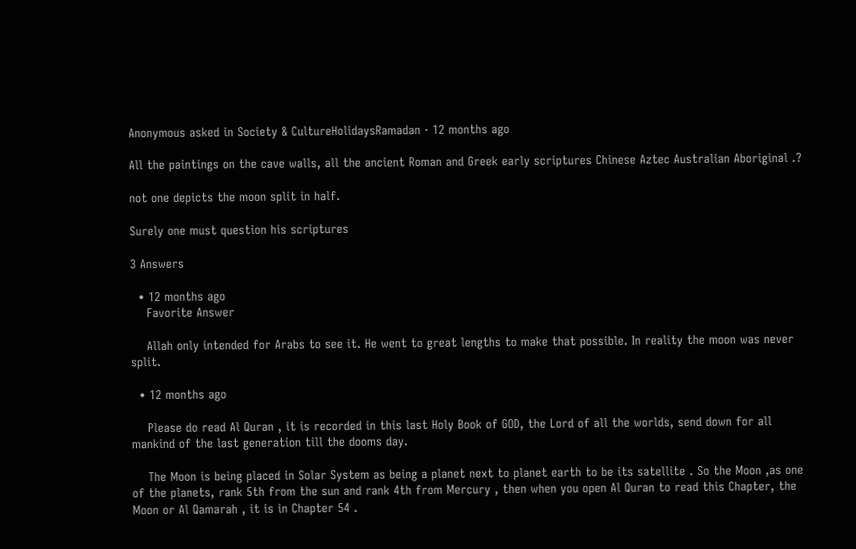Anonymous asked in Society & CultureHolidaysRamadan · 12 months ago

All the paintings on the cave walls, all the ancient Roman and Greek early scriptures Chinese Aztec Australian Aboriginal .?

not one depicts the moon split in half.

Surely one must question his scriptures

3 Answers

  • 12 months ago
    Favorite Answer

    Allah only intended for Arabs to see it. He went to great lengths to make that possible. In reality the moon was never split.

  • 12 months ago

    Please do read Al Quran , it is recorded in this last Holy Book of GOD, the Lord of all the worlds, send down for all mankind of the last generation till the dooms day.

    The Moon is being placed in Solar System as being a planet next to planet earth to be its satellite . So the Moon ,as one of the planets, rank 5th from the sun and rank 4th from Mercury , then when you open Al Quran to read this Chapter, the Moon or Al Qamarah , it is in Chapter 54 .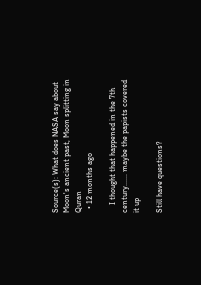Source(s): What does NASA say about Moon's ancient past, Moon splitting in Quran
  • 12 months ago

    I thought that happened in the 7th century...... maybe the papists covered it up

Still have questions?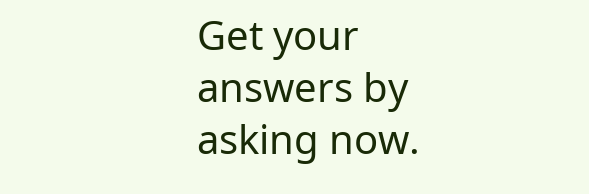Get your answers by asking now.